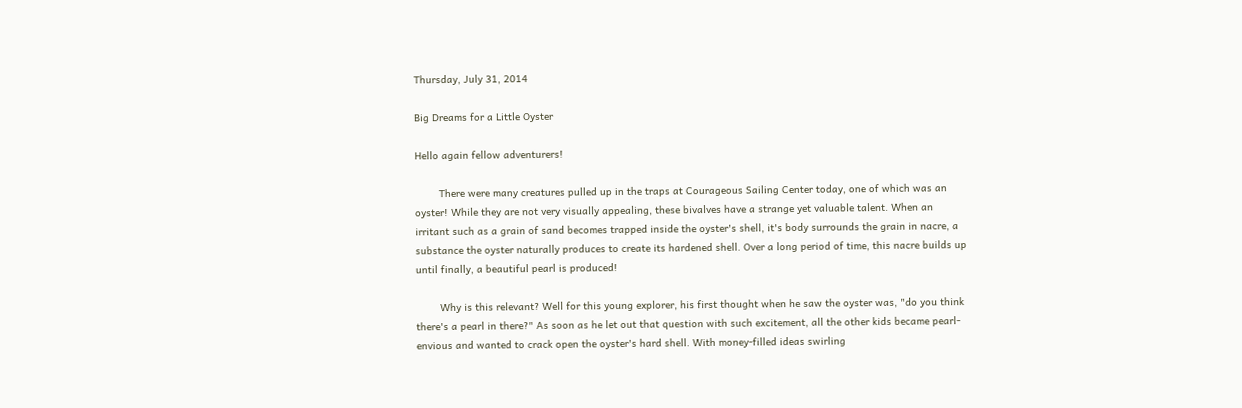Thursday, July 31, 2014

Big Dreams for a Little Oyster

Hello again fellow adventurers!

        There were many creatures pulled up in the traps at Courageous Sailing Center today, one of which was an oyster! While they are not very visually appealing, these bivalves have a strange yet valuable talent. When an irritant such as a grain of sand becomes trapped inside the oyster's shell, it's body surrounds the grain in nacre, a substance the oyster naturally produces to create its hardened shell. Over a long period of time, this nacre builds up until finally, a beautiful pearl is produced!

        Why is this relevant? Well for this young explorer, his first thought when he saw the oyster was, "do you think there's a pearl in there?" As soon as he let out that question with such excitement, all the other kids became pearl-envious and wanted to crack open the oyster's hard shell. With money-filled ideas swirling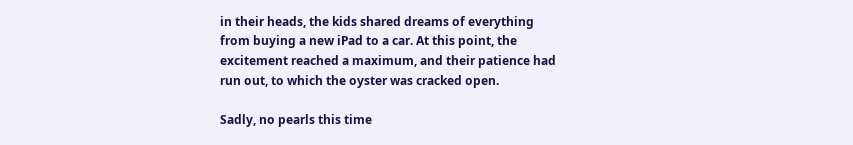in their heads, the kids shared dreams of everything from buying a new iPad to a car. At this point, the excitement reached a maximum, and their patience had run out, to which the oyster was cracked open.

Sadly, no pearls this time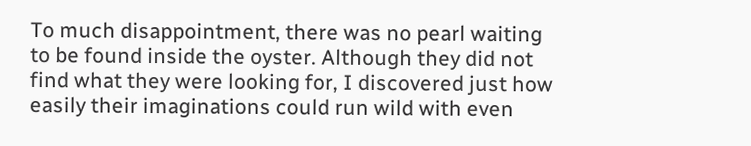To much disappointment, there was no pearl waiting to be found inside the oyster. Although they did not find what they were looking for, I discovered just how easily their imaginations could run wild with even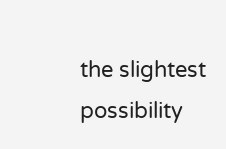the slightest possibility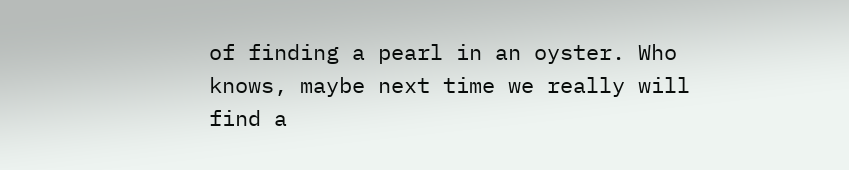of finding a pearl in an oyster. Who knows, maybe next time we really will find a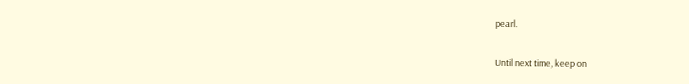pearl.

Until next time, keep on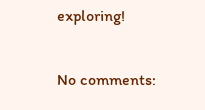exploring!

No comments: